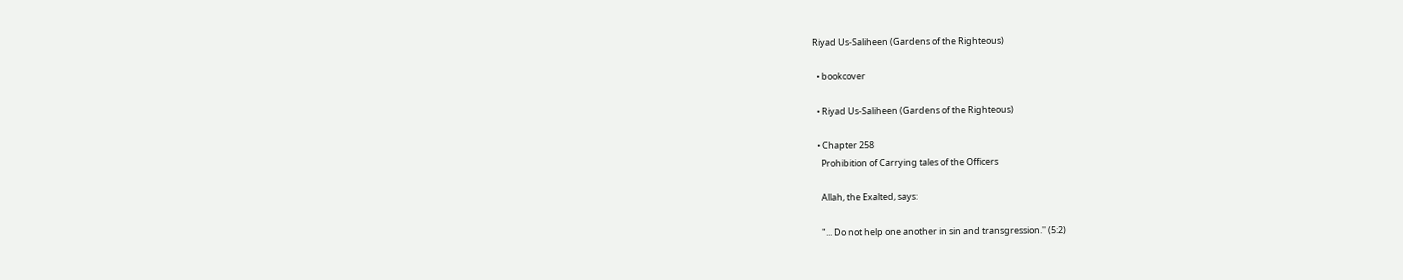Riyad Us-Saliheen (Gardens of the Righteous)

  • bookcover

  • Riyad Us-Saliheen (Gardens of the Righteous)

  • Chapter 258
    Prohibition of Carrying tales of the Officers

    Allah, the Exalted, says:

    "... Do not help one another in sin and transgression.'' (5:2)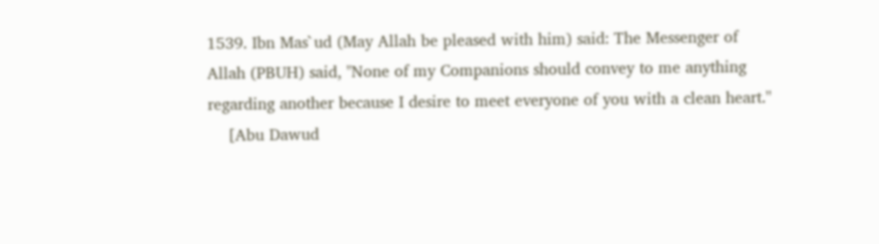1539. Ibn Mas`ud (May Allah be pleased with him) said: The Messenger of Allah (PBUH) said, "None of my Companions should convey to me anything regarding another because I desire to meet everyone of you with a clean heart.''
    [Abu Dawud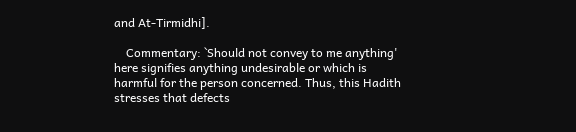and At-Tirmidhi].

    Commentary: `Should not convey to me anything' here signifies anything undesirable or which is harmful for the person concerned. Thus, this Hadith stresses that defects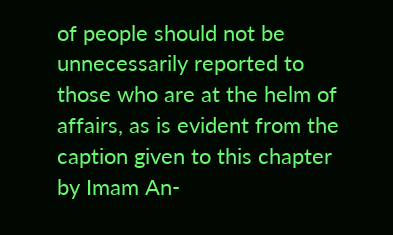of people should not be unnecessarily reported to those who are at the helm of affairs, as is evident from the caption given to this chapter by Imam An-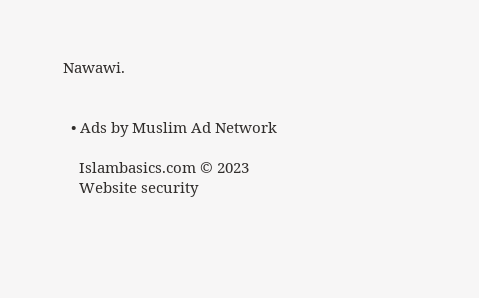Nawawi.


  • Ads by Muslim Ad Network

    Islambasics.com © 2023
    Website security